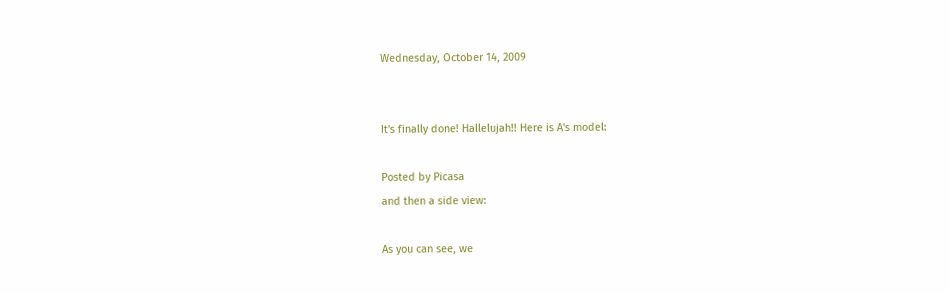Wednesday, October 14, 2009


It's finally done! Hallelujah!! Here is A's model:

Posted by Picasa
and then a side view:

As you can see, we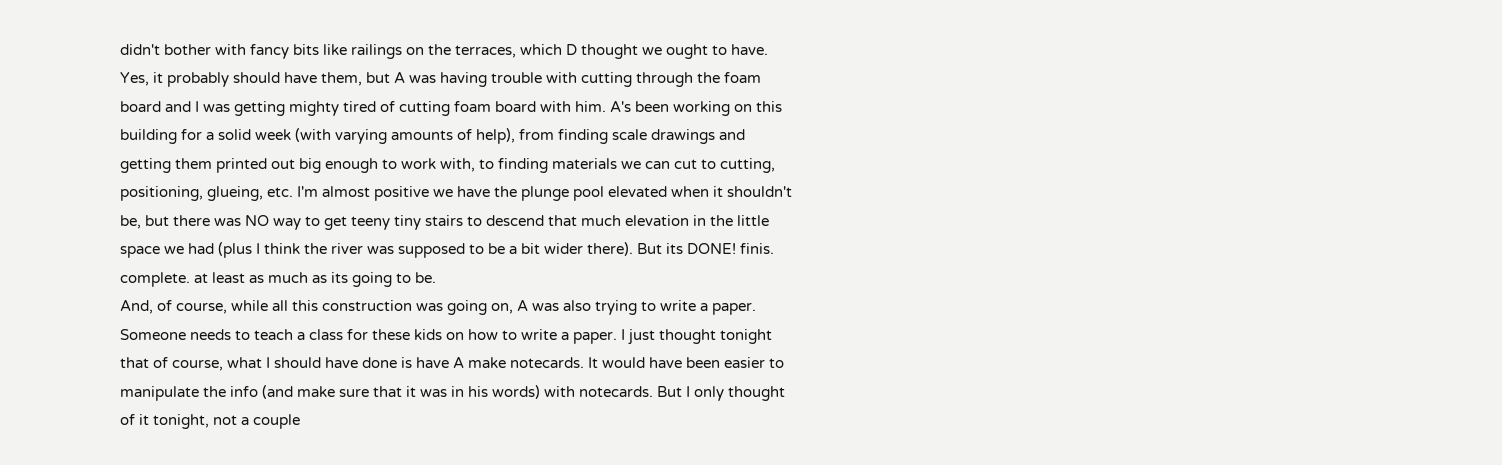didn't bother with fancy bits like railings on the terraces, which D thought we ought to have. Yes, it probably should have them, but A was having trouble with cutting through the foam board and I was getting mighty tired of cutting foam board with him. A's been working on this building for a solid week (with varying amounts of help), from finding scale drawings and getting them printed out big enough to work with, to finding materials we can cut to cutting, positioning, glueing, etc. I'm almost positive we have the plunge pool elevated when it shouldn't be, but there was NO way to get teeny tiny stairs to descend that much elevation in the little space we had (plus I think the river was supposed to be a bit wider there). But its DONE! finis. complete. at least as much as its going to be.
And, of course, while all this construction was going on, A was also trying to write a paper. Someone needs to teach a class for these kids on how to write a paper. I just thought tonight that of course, what I should have done is have A make notecards. It would have been easier to manipulate the info (and make sure that it was in his words) with notecards. But I only thought of it tonight, not a couple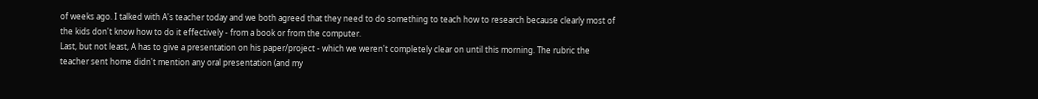of weeks ago. I talked with A's teacher today and we both agreed that they need to do something to teach how to research because clearly most of the kids don't know how to do it effectively - from a book or from the computer.
Last, but not least, A has to give a presentation on his paper/project - which we weren't completely clear on until this morning. The rubric the teacher sent home didn't mention any oral presentation (and my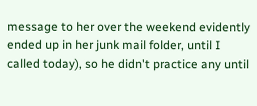message to her over the weekend evidently ended up in her junk mail folder, until I called today), so he didn't practice any until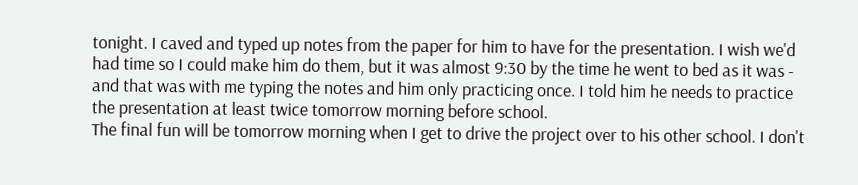tonight. I caved and typed up notes from the paper for him to have for the presentation. I wish we'd had time so I could make him do them, but it was almost 9:30 by the time he went to bed as it was - and that was with me typing the notes and him only practicing once. I told him he needs to practice the presentation at least twice tomorrow morning before school.
The final fun will be tomorrow morning when I get to drive the project over to his other school. I don't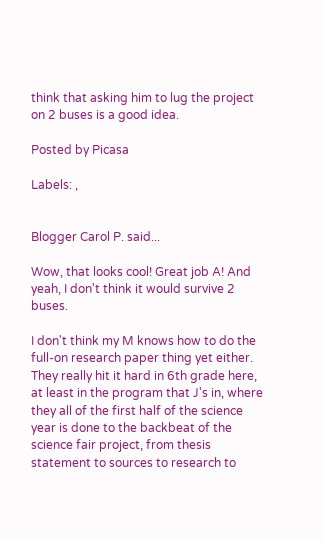think that asking him to lug the project on 2 buses is a good idea.

Posted by Picasa

Labels: ,


Blogger Carol P. said...

Wow, that looks cool! Great job A! And yeah, I don't think it would survive 2 buses.

I don't think my M knows how to do the full-on research paper thing yet either. They really hit it hard in 6th grade here, at least in the program that J's in, where they all of the first half of the science year is done to the backbeat of the science fair project, from thesis statement to sources to research to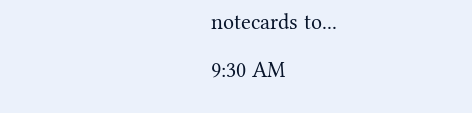notecards to...

9:30 AM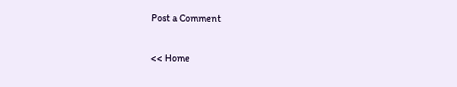Post a Comment

<< Home